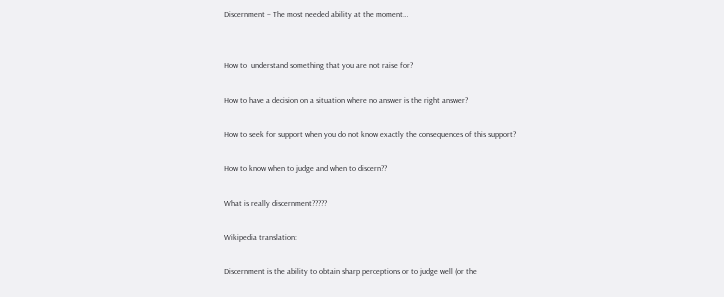Discernment – The most needed ability at the moment…


How to  understand something that you are not raise for?

How to have a decision on a situation where no answer is the right answer?

How to seek for support when you do not know exactly the consequences of this support?

How to know when to judge and when to discern??

What is really discernment?????

Wikipedia translation:

Discernment is the ability to obtain sharp perceptions or to judge well (or the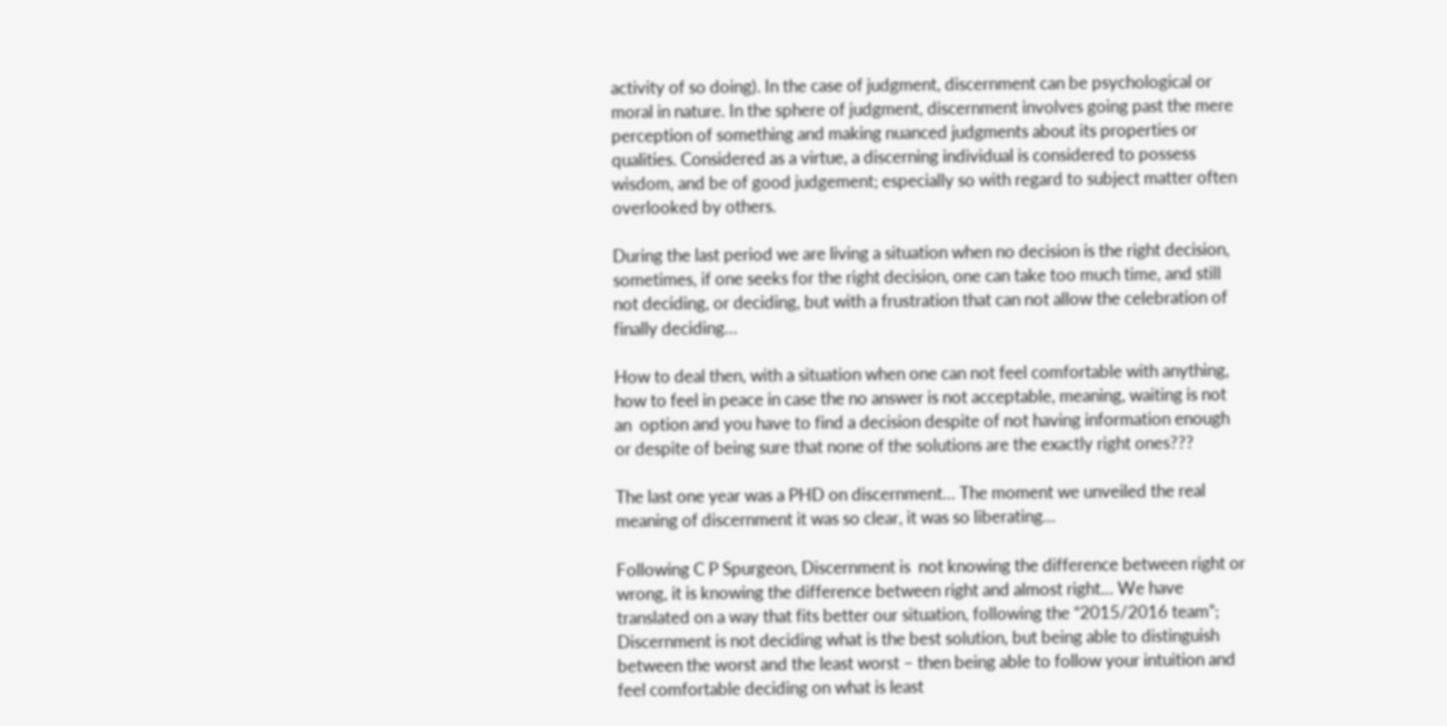activity of so doing). In the case of judgment, discernment can be psychological or moral in nature. In the sphere of judgment, discernment involves going past the mere perception of something and making nuanced judgments about its properties or qualities. Considered as a virtue, a discerning individual is considered to possess wisdom, and be of good judgement; especially so with regard to subject matter often overlooked by others.

During the last period we are living a situation when no decision is the right decision, sometimes, if one seeks for the right decision, one can take too much time, and still not deciding, or deciding, but with a frustration that can not allow the celebration of finally deciding…

How to deal then, with a situation when one can not feel comfortable with anything, how to feel in peace in case the no answer is not acceptable, meaning, waiting is not an  option and you have to find a decision despite of not having information enough or despite of being sure that none of the solutions are the exactly right ones???

The last one year was a PHD on discernment… The moment we unveiled the real meaning of discernment it was so clear, it was so liberating…

Following C P Spurgeon, Discernment is  not knowing the difference between right or wrong, it is knowing the difference between right and almost right… We have translated on a way that fits better our situation, following the “2015/2016 team”; Discernment is not deciding what is the best solution, but being able to distinguish between the worst and the least worst – then being able to follow your intuition and feel comfortable deciding on what is least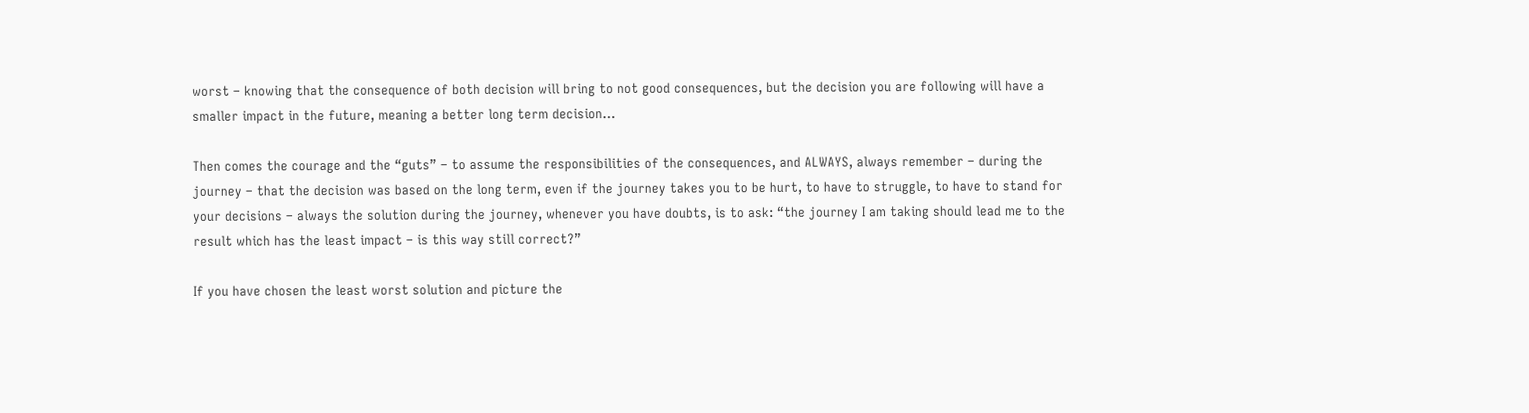worst – knowing that the consequence of both decision will bring to not good consequences, but the decision you are following will have a smaller impact in the future, meaning a better long term decision…

Then comes the courage and the “guts” – to assume the responsibilities of the consequences, and ALWAYS, always remember – during the journey – that the decision was based on the long term, even if the journey takes you to be hurt, to have to struggle, to have to stand for your decisions – always the solution during the journey, whenever you have doubts, is to ask: “the journey I am taking should lead me to the result which has the least impact – is this way still correct?”

If you have chosen the least worst solution and picture the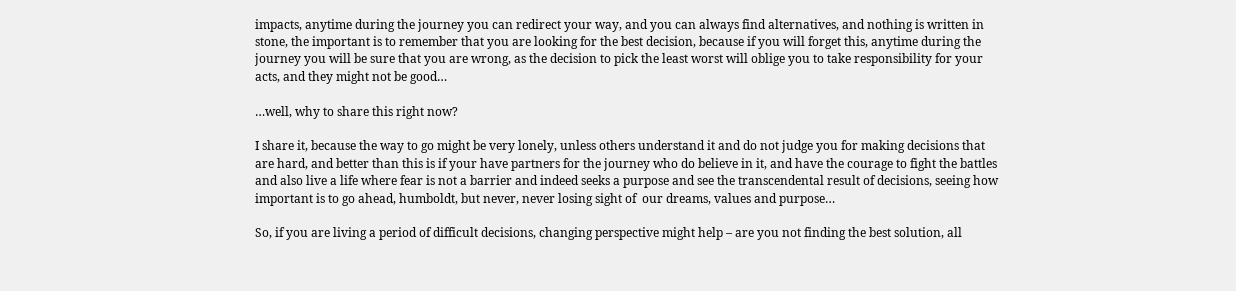impacts, anytime during the journey you can redirect your way, and you can always find alternatives, and nothing is written in stone, the important is to remember that you are looking for the best decision, because if you will forget this, anytime during the journey you will be sure that you are wrong, as the decision to pick the least worst will oblige you to take responsibility for your acts, and they might not be good…

…well, why to share this right now?

I share it, because the way to go might be very lonely, unless others understand it and do not judge you for making decisions that are hard, and better than this is if your have partners for the journey who do believe in it, and have the courage to fight the battles and also live a life where fear is not a barrier and indeed seeks a purpose and see the transcendental result of decisions, seeing how important is to go ahead, humboldt, but never, never losing sight of  our dreams, values and purpose…

So, if you are living a period of difficult decisions, changing perspective might help – are you not finding the best solution, all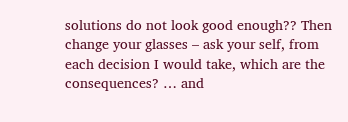solutions do not look good enough?? Then change your glasses – ask your self, from each decision I would take, which are the consequences? … and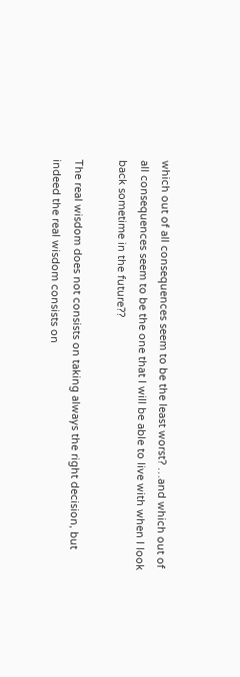which out of all consequences seem to be the least worst? …and which out of all consequences seem to be the one that I will be able to live with when I look back sometime in the future??

The real wisdom does not consists on taking always the right decision, but indeed the real wisdom consists on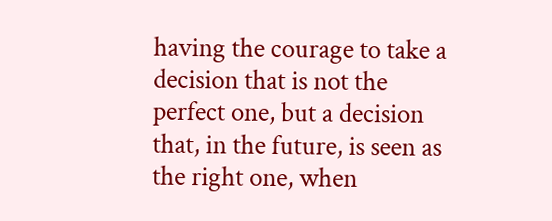having the courage to take a decision that is not the perfect one, but a decision that, in the future, is seen as the right one, when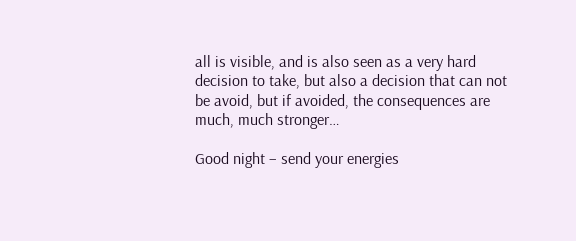all is visible, and is also seen as a very hard decision to take, but also a decision that can not be avoid, but if avoided, the consequences are much, much stronger…

Good night – send your energies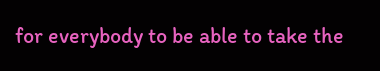for everybody to be able to take the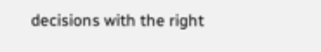decisions with the right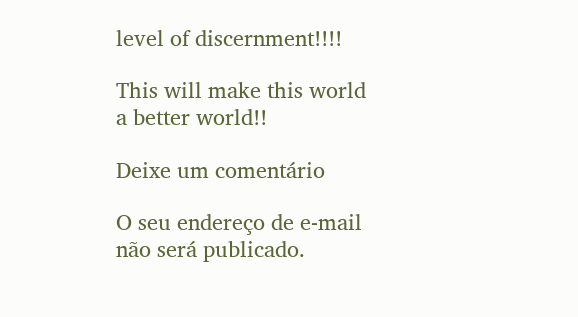level of discernment!!!!

This will make this world a better world!!

Deixe um comentário

O seu endereço de e-mail não será publicado.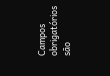Campos obrigatórios são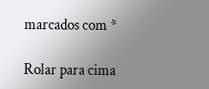marcados com *

Rolar para cima